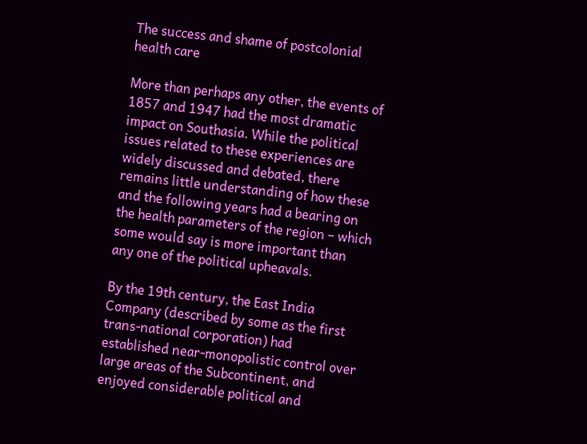The success and shame of postcolonial health care

More than perhaps any other, the events of 1857 and 1947 had the most dramatic impact on Southasia. While the political issues related to these experiences are widely discussed and debated, there remains little understanding of how these and the following years had a bearing on the health parameters of the region – which some would say is more important than any one of the political upheavals.

By the 19th century, the East India Company (described by some as the first trans-national corporation) had established near-monopolistic control over large areas of the Subcontinent, and enjoyed considerable political and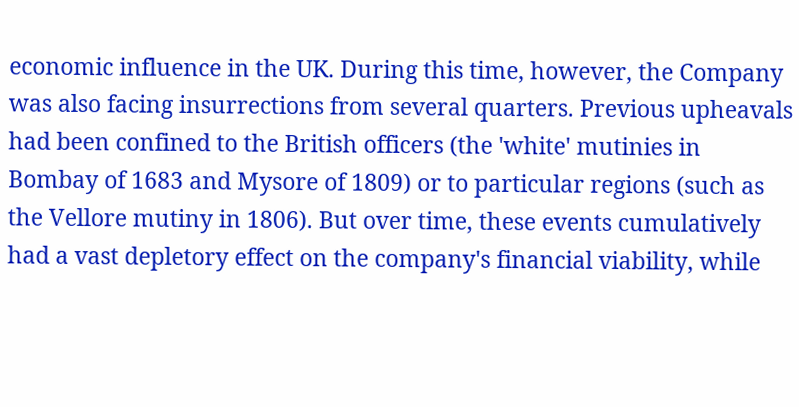economic influence in the UK. During this time, however, the Company was also facing insurrections from several quarters. Previous upheavals had been confined to the British officers (the 'white' mutinies in Bombay of 1683 and Mysore of 1809) or to particular regions (such as the Vellore mutiny in 1806). But over time, these events cumulatively had a vast depletory effect on the company's financial viability, while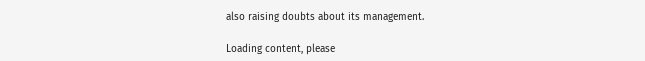also raising doubts about its management.

Loading content, please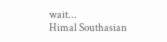wait...
Himal Southasian